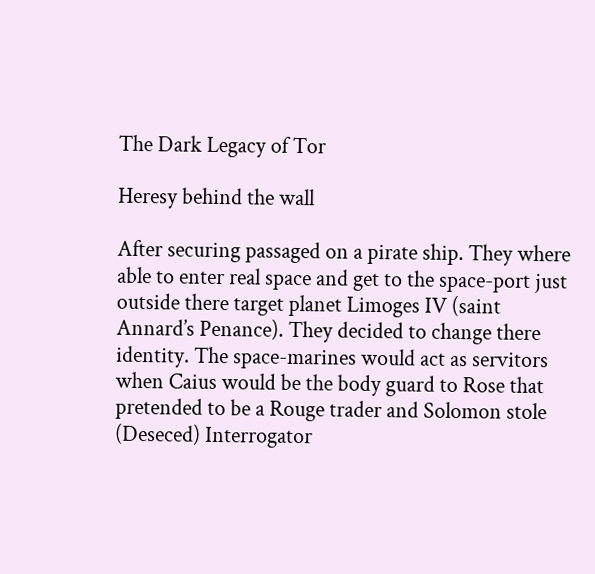The Dark Legacy of Tor

Heresy behind the wall

After securing passaged on a pirate ship. They where able to enter real space and get to the space-port just outside there target planet Limoges IV (saint Annard’s Penance). They decided to change there identity. The space-marines would act as servitors when Caius would be the body guard to Rose that pretended to be a Rouge trader and Solomon stole (Deseced) Interrogator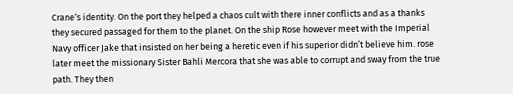Crane‘s identity. On the port they helped a chaos cult with there inner conflicts and as a thanks they secured passaged for them to the planet. On the ship Rose however meet with the Imperial Navy officer Jake that insisted on her being a heretic even if his superior didn’t believe him. rose later meet the missionary Sister Bahli Mercora that she was able to corrupt and sway from the true path. They then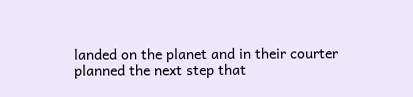landed on the planet and in their courter planned the next step that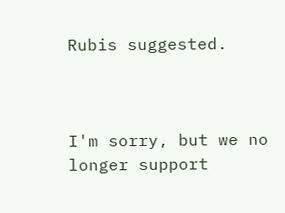Rubis suggested.



I'm sorry, but we no longer support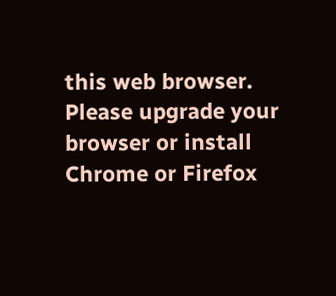this web browser. Please upgrade your browser or install Chrome or Firefox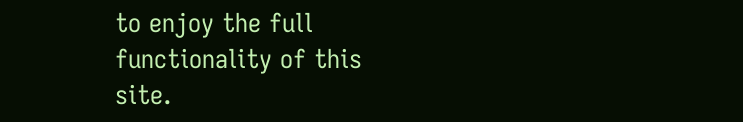to enjoy the full functionality of this site.